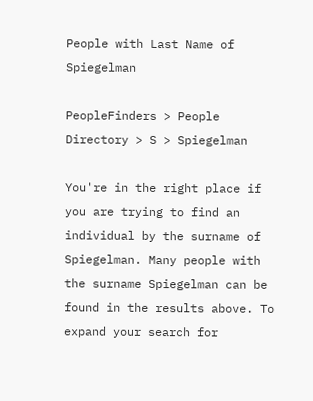People with Last Name of Spiegelman

PeopleFinders > People Directory > S > Spiegelman

You're in the right place if you are trying to find an individual by the surname of Spiegelman. Many people with the surname Spiegelman can be found in the results above. To expand your search for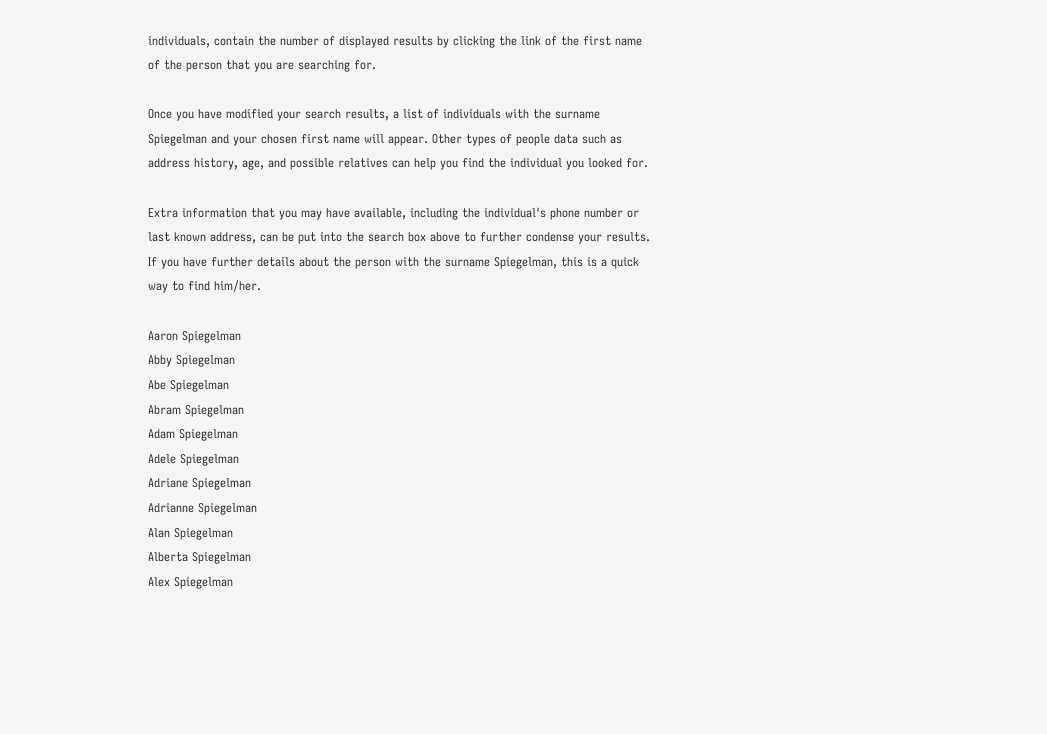individuals, contain the number of displayed results by clicking the link of the first name of the person that you are searching for.

Once you have modified your search results, a list of individuals with the surname Spiegelman and your chosen first name will appear. Other types of people data such as address history, age, and possible relatives can help you find the individual you looked for.

Extra information that you may have available, including the individual's phone number or last known address, can be put into the search box above to further condense your results. If you have further details about the person with the surname Spiegelman, this is a quick way to find him/her.

Aaron Spiegelman
Abby Spiegelman
Abe Spiegelman
Abram Spiegelman
Adam Spiegelman
Adele Spiegelman
Adriane Spiegelman
Adrianne Spiegelman
Alan Spiegelman
Alberta Spiegelman
Alex Spiegelman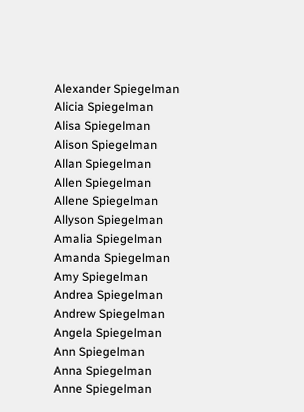Alexander Spiegelman
Alicia Spiegelman
Alisa Spiegelman
Alison Spiegelman
Allan Spiegelman
Allen Spiegelman
Allene Spiegelman
Allyson Spiegelman
Amalia Spiegelman
Amanda Spiegelman
Amy Spiegelman
Andrea Spiegelman
Andrew Spiegelman
Angela Spiegelman
Ann Spiegelman
Anna Spiegelman
Anne Spiegelman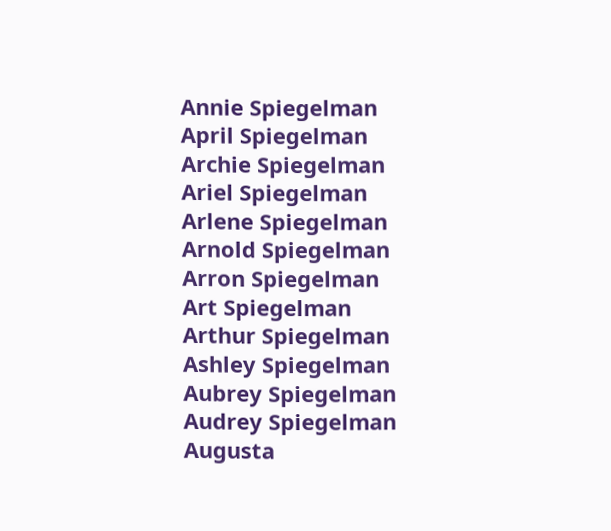Annie Spiegelman
April Spiegelman
Archie Spiegelman
Ariel Spiegelman
Arlene Spiegelman
Arnold Spiegelman
Arron Spiegelman
Art Spiegelman
Arthur Spiegelman
Ashley Spiegelman
Aubrey Spiegelman
Audrey Spiegelman
Augusta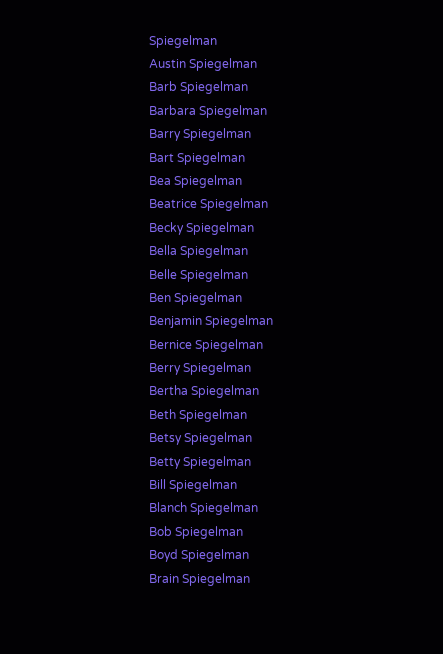Spiegelman
Austin Spiegelman
Barb Spiegelman
Barbara Spiegelman
Barry Spiegelman
Bart Spiegelman
Bea Spiegelman
Beatrice Spiegelman
Becky Spiegelman
Bella Spiegelman
Belle Spiegelman
Ben Spiegelman
Benjamin Spiegelman
Bernice Spiegelman
Berry Spiegelman
Bertha Spiegelman
Beth Spiegelman
Betsy Spiegelman
Betty Spiegelman
Bill Spiegelman
Blanch Spiegelman
Bob Spiegelman
Boyd Spiegelman
Brain Spiegelman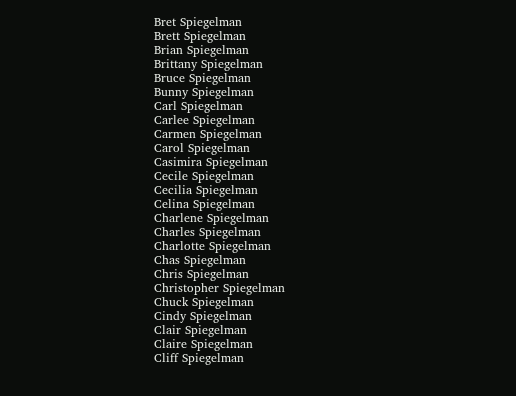Bret Spiegelman
Brett Spiegelman
Brian Spiegelman
Brittany Spiegelman
Bruce Spiegelman
Bunny Spiegelman
Carl Spiegelman
Carlee Spiegelman
Carmen Spiegelman
Carol Spiegelman
Casimira Spiegelman
Cecile Spiegelman
Cecilia Spiegelman
Celina Spiegelman
Charlene Spiegelman
Charles Spiegelman
Charlotte Spiegelman
Chas Spiegelman
Chris Spiegelman
Christopher Spiegelman
Chuck Spiegelman
Cindy Spiegelman
Clair Spiegelman
Claire Spiegelman
Cliff Spiegelman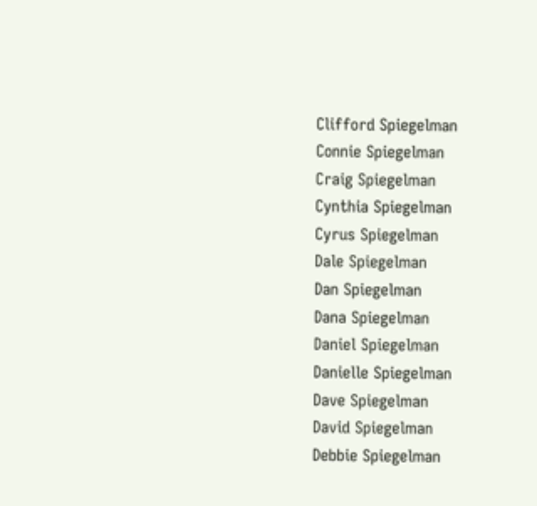Clifford Spiegelman
Connie Spiegelman
Craig Spiegelman
Cynthia Spiegelman
Cyrus Spiegelman
Dale Spiegelman
Dan Spiegelman
Dana Spiegelman
Daniel Spiegelman
Danielle Spiegelman
Dave Spiegelman
David Spiegelman
Debbie Spiegelman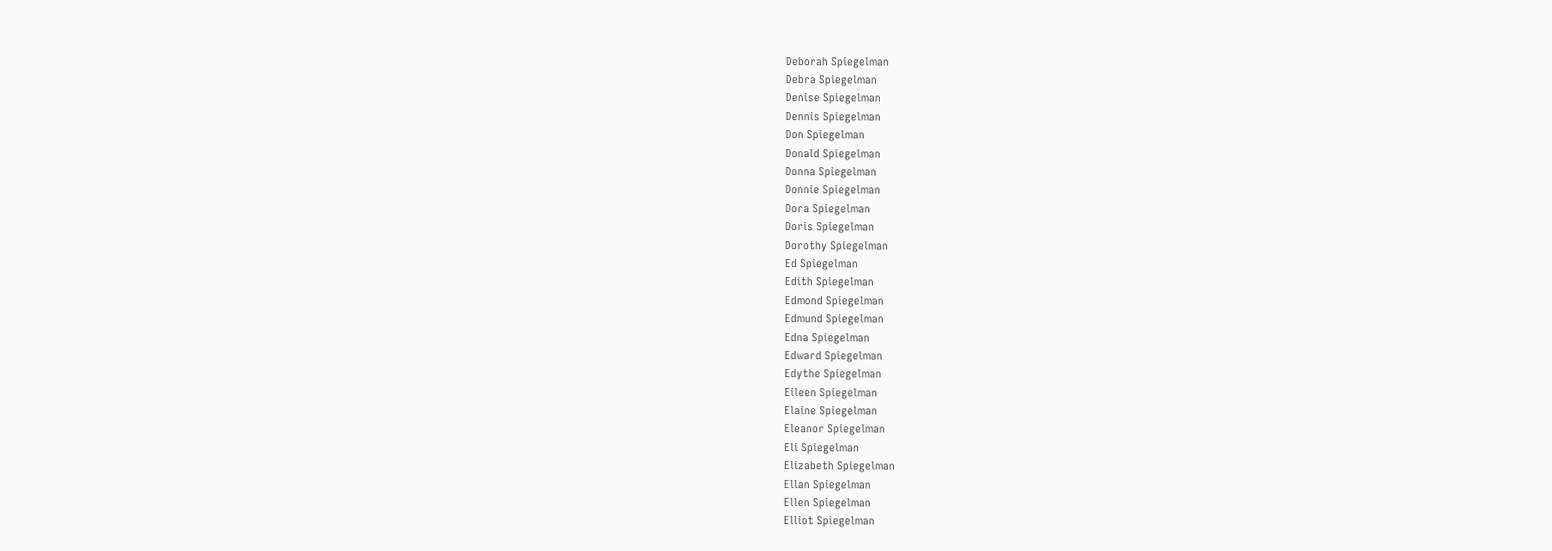Deborah Spiegelman
Debra Spiegelman
Denise Spiegelman
Dennis Spiegelman
Don Spiegelman
Donald Spiegelman
Donna Spiegelman
Donnie Spiegelman
Dora Spiegelman
Doris Spiegelman
Dorothy Spiegelman
Ed Spiegelman
Edith Spiegelman
Edmond Spiegelman
Edmund Spiegelman
Edna Spiegelman
Edward Spiegelman
Edythe Spiegelman
Eileen Spiegelman
Elaine Spiegelman
Eleanor Spiegelman
Eli Spiegelman
Elizabeth Spiegelman
Ellan Spiegelman
Ellen Spiegelman
Elliot Spiegelman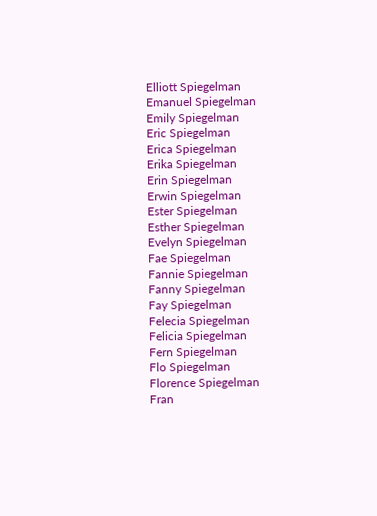Elliott Spiegelman
Emanuel Spiegelman
Emily Spiegelman
Eric Spiegelman
Erica Spiegelman
Erika Spiegelman
Erin Spiegelman
Erwin Spiegelman
Ester Spiegelman
Esther Spiegelman
Evelyn Spiegelman
Fae Spiegelman
Fannie Spiegelman
Fanny Spiegelman
Fay Spiegelman
Felecia Spiegelman
Felicia Spiegelman
Fern Spiegelman
Flo Spiegelman
Florence Spiegelman
Fran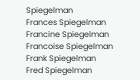Spiegelman
Frances Spiegelman
Francine Spiegelman
Francoise Spiegelman
Frank Spiegelman
Fred Spiegelman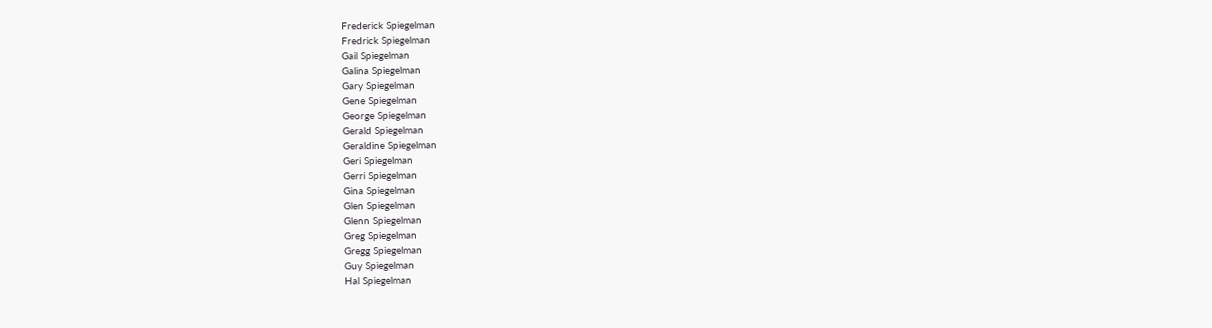Frederick Spiegelman
Fredrick Spiegelman
Gail Spiegelman
Galina Spiegelman
Gary Spiegelman
Gene Spiegelman
George Spiegelman
Gerald Spiegelman
Geraldine Spiegelman
Geri Spiegelman
Gerri Spiegelman
Gina Spiegelman
Glen Spiegelman
Glenn Spiegelman
Greg Spiegelman
Gregg Spiegelman
Guy Spiegelman
Hal Spiegelman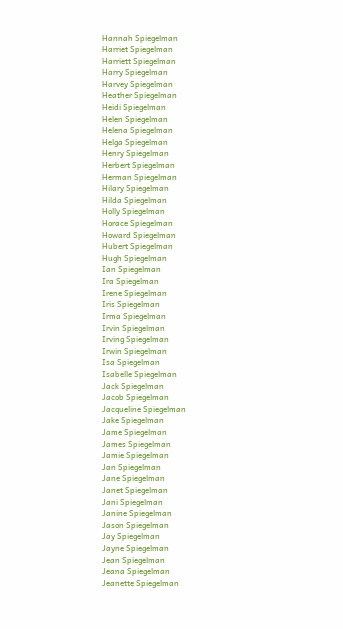Hannah Spiegelman
Harriet Spiegelman
Harriett Spiegelman
Harry Spiegelman
Harvey Spiegelman
Heather Spiegelman
Heidi Spiegelman
Helen Spiegelman
Helena Spiegelman
Helga Spiegelman
Henry Spiegelman
Herbert Spiegelman
Herman Spiegelman
Hilary Spiegelman
Hilda Spiegelman
Holly Spiegelman
Horace Spiegelman
Howard Spiegelman
Hubert Spiegelman
Hugh Spiegelman
Ian Spiegelman
Ira Spiegelman
Irene Spiegelman
Iris Spiegelman
Irma Spiegelman
Irvin Spiegelman
Irving Spiegelman
Irwin Spiegelman
Isa Spiegelman
Isabelle Spiegelman
Jack Spiegelman
Jacob Spiegelman
Jacqueline Spiegelman
Jake Spiegelman
Jame Spiegelman
James Spiegelman
Jamie Spiegelman
Jan Spiegelman
Jane Spiegelman
Janet Spiegelman
Jani Spiegelman
Janine Spiegelman
Jason Spiegelman
Jay Spiegelman
Jayne Spiegelman
Jean Spiegelman
Jeana Spiegelman
Jeanette Spiegelman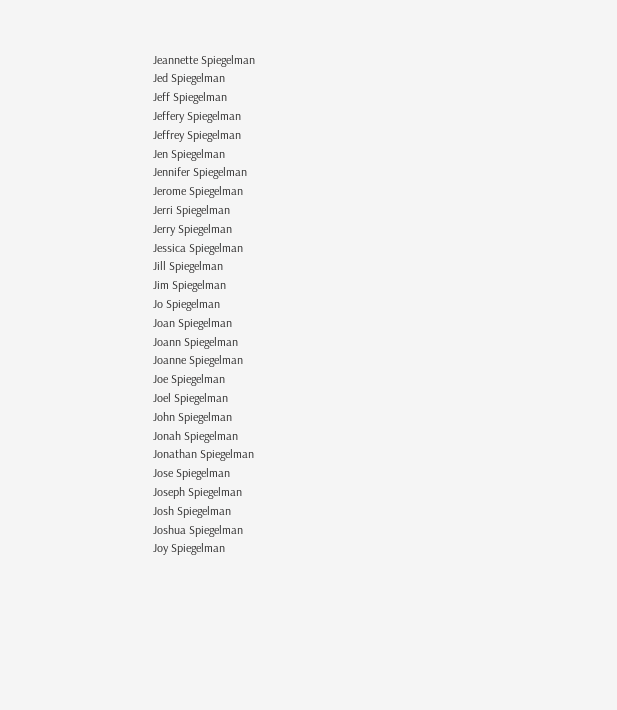Jeannette Spiegelman
Jed Spiegelman
Jeff Spiegelman
Jeffery Spiegelman
Jeffrey Spiegelman
Jen Spiegelman
Jennifer Spiegelman
Jerome Spiegelman
Jerri Spiegelman
Jerry Spiegelman
Jessica Spiegelman
Jill Spiegelman
Jim Spiegelman
Jo Spiegelman
Joan Spiegelman
Joann Spiegelman
Joanne Spiegelman
Joe Spiegelman
Joel Spiegelman
John Spiegelman
Jonah Spiegelman
Jonathan Spiegelman
Jose Spiegelman
Joseph Spiegelman
Josh Spiegelman
Joshua Spiegelman
Joy Spiegelman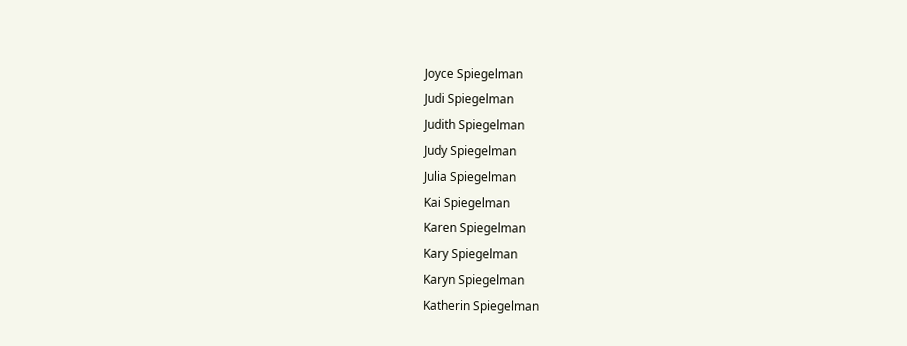Joyce Spiegelman
Judi Spiegelman
Judith Spiegelman
Judy Spiegelman
Julia Spiegelman
Kai Spiegelman
Karen Spiegelman
Kary Spiegelman
Karyn Spiegelman
Katherin Spiegelman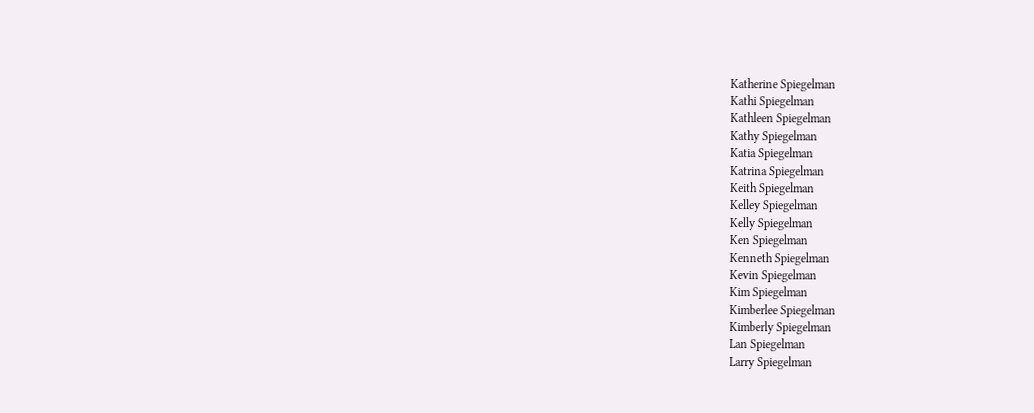Katherine Spiegelman
Kathi Spiegelman
Kathleen Spiegelman
Kathy Spiegelman
Katia Spiegelman
Katrina Spiegelman
Keith Spiegelman
Kelley Spiegelman
Kelly Spiegelman
Ken Spiegelman
Kenneth Spiegelman
Kevin Spiegelman
Kim Spiegelman
Kimberlee Spiegelman
Kimberly Spiegelman
Lan Spiegelman
Larry Spiegelman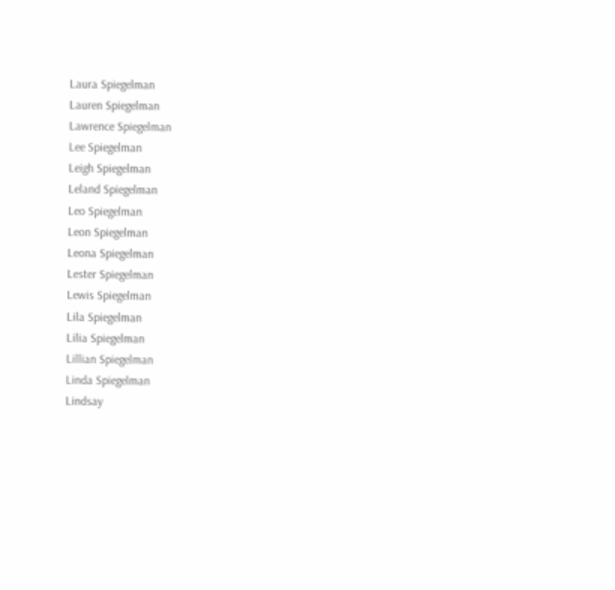Laura Spiegelman
Lauren Spiegelman
Lawrence Spiegelman
Lee Spiegelman
Leigh Spiegelman
Leland Spiegelman
Leo Spiegelman
Leon Spiegelman
Leona Spiegelman
Lester Spiegelman
Lewis Spiegelman
Lila Spiegelman
Lilia Spiegelman
Lillian Spiegelman
Linda Spiegelman
Lindsay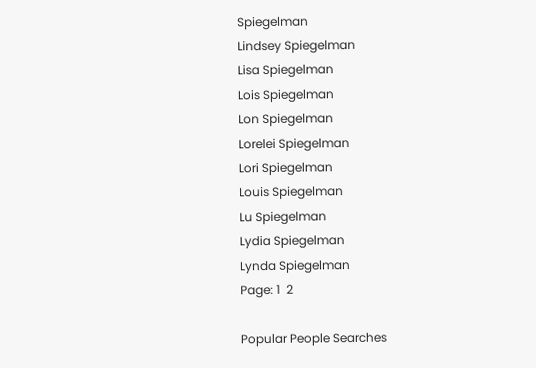Spiegelman
Lindsey Spiegelman
Lisa Spiegelman
Lois Spiegelman
Lon Spiegelman
Lorelei Spiegelman
Lori Spiegelman
Louis Spiegelman
Lu Spiegelman
Lydia Spiegelman
Lynda Spiegelman
Page: 1  2

Popular People Searches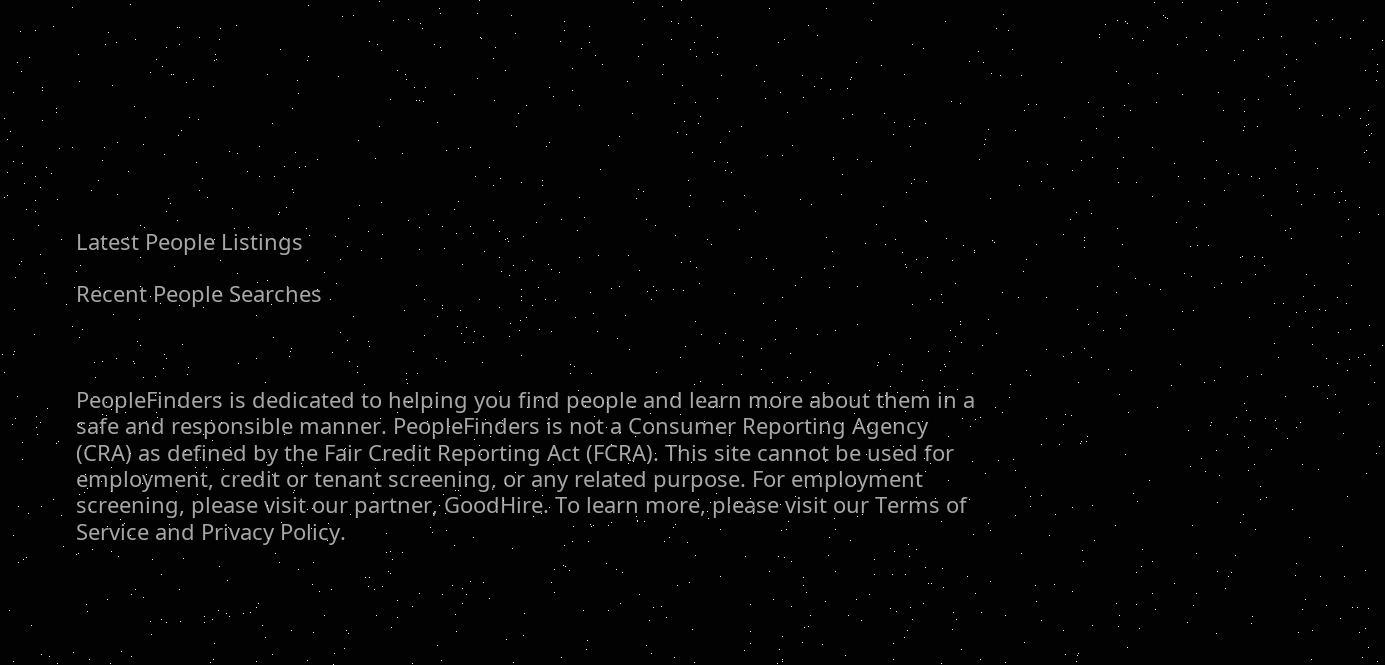Latest People Listings

Recent People Searches



PeopleFinders is dedicated to helping you find people and learn more about them in a safe and responsible manner. PeopleFinders is not a Consumer Reporting Agency (CRA) as defined by the Fair Credit Reporting Act (FCRA). This site cannot be used for employment, credit or tenant screening, or any related purpose. For employment screening, please visit our partner, GoodHire. To learn more, please visit our Terms of Service and Privacy Policy.